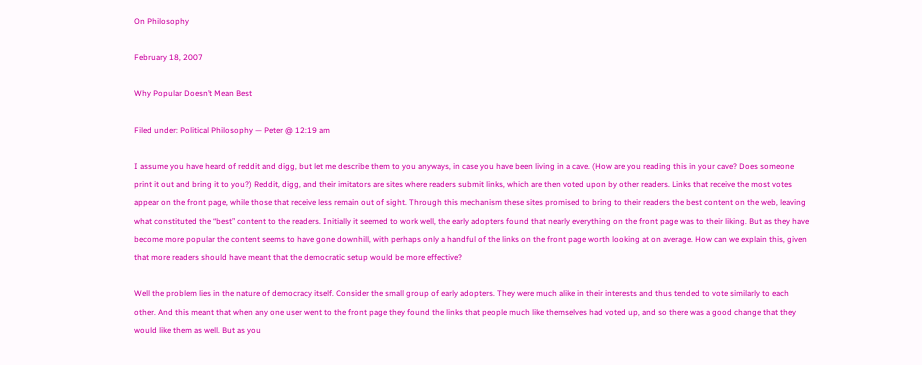On Philosophy

February 18, 2007

Why Popular Doesn’t Mean Best

Filed under: Political Philosophy — Peter @ 12:19 am

I assume you have heard of reddit and digg, but let me describe them to you anyways, in case you have been living in a cave. (How are you reading this in your cave? Does someone print it out and bring it to you?) Reddit, digg, and their imitators are sites where readers submit links, which are then voted upon by other readers. Links that receive the most votes appear on the front page, while those that receive less remain out of sight. Through this mechanism these sites promised to bring to their readers the best content on the web, leaving what constituted the “best” content to the readers. Initially it seemed to work well, the early adopters found that nearly everything on the front page was to their liking. But as they have become more popular the content seems to have gone downhill, with perhaps only a handful of the links on the front page worth looking at on average. How can we explain this, given that more readers should have meant that the democratic setup would be more effective?

Well the problem lies in the nature of democracy itself. Consider the small group of early adopters. They were much alike in their interests and thus tended to vote similarly to each other. And this meant that when any one user went to the front page they found the links that people much like themselves had voted up, and so there was a good change that they would like them as well. But as you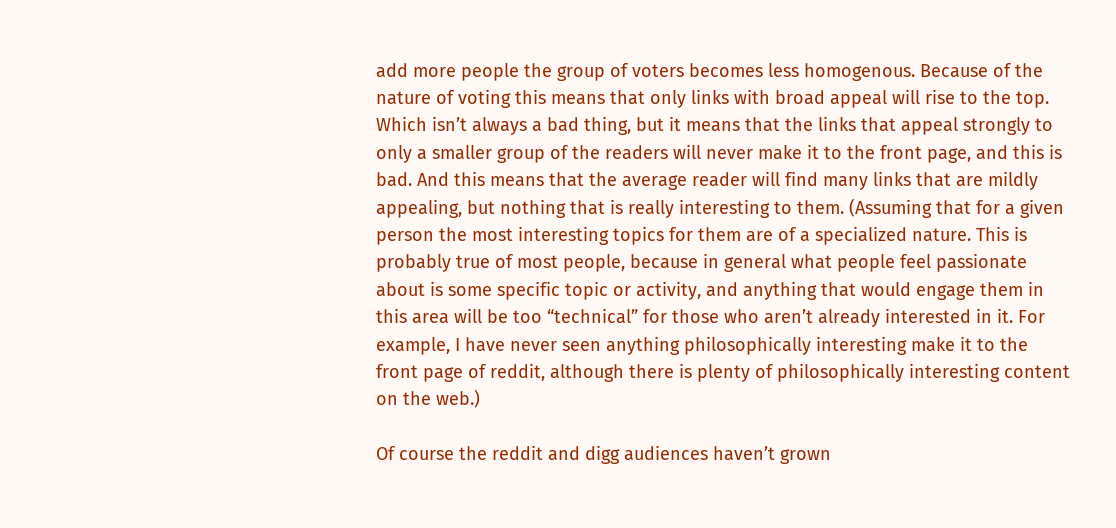add more people the group of voters becomes less homogenous. Because of the nature of voting this means that only links with broad appeal will rise to the top. Which isn’t always a bad thing, but it means that the links that appeal strongly to only a smaller group of the readers will never make it to the front page, and this is bad. And this means that the average reader will find many links that are mildly appealing, but nothing that is really interesting to them. (Assuming that for a given person the most interesting topics for them are of a specialized nature. This is probably true of most people, because in general what people feel passionate about is some specific topic or activity, and anything that would engage them in this area will be too “technical” for those who aren’t already interested in it. For example, I have never seen anything philosophically interesting make it to the front page of reddit, although there is plenty of philosophically interesting content on the web.)

Of course the reddit and digg audiences haven’t grown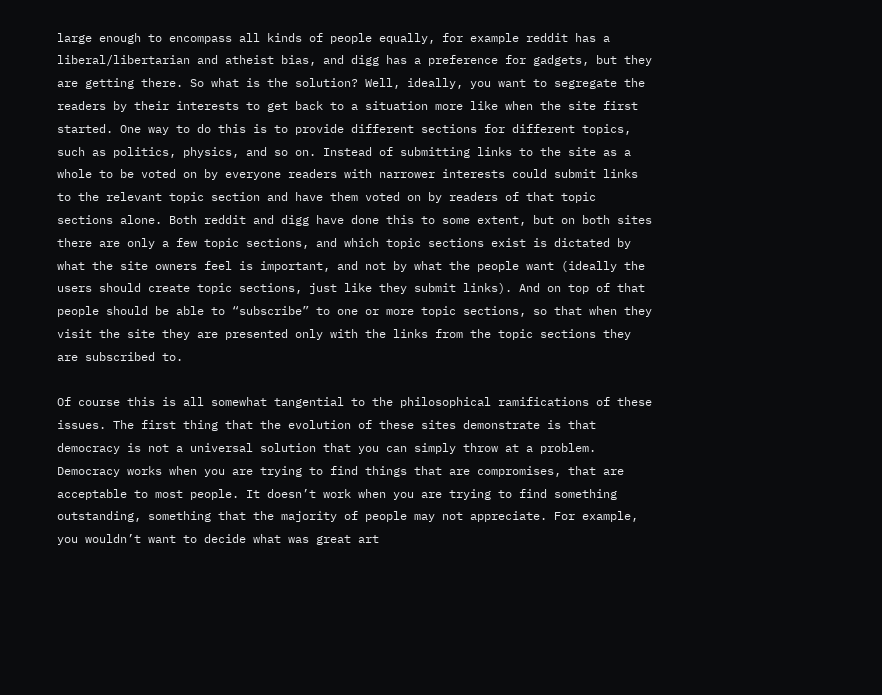large enough to encompass all kinds of people equally, for example reddit has a liberal/libertarian and atheist bias, and digg has a preference for gadgets, but they are getting there. So what is the solution? Well, ideally, you want to segregate the readers by their interests to get back to a situation more like when the site first started. One way to do this is to provide different sections for different topics, such as politics, physics, and so on. Instead of submitting links to the site as a whole to be voted on by everyone readers with narrower interests could submit links to the relevant topic section and have them voted on by readers of that topic sections alone. Both reddit and digg have done this to some extent, but on both sites there are only a few topic sections, and which topic sections exist is dictated by what the site owners feel is important, and not by what the people want (ideally the users should create topic sections, just like they submit links). And on top of that people should be able to “subscribe” to one or more topic sections, so that when they visit the site they are presented only with the links from the topic sections they are subscribed to.

Of course this is all somewhat tangential to the philosophical ramifications of these issues. The first thing that the evolution of these sites demonstrate is that democracy is not a universal solution that you can simply throw at a problem. Democracy works when you are trying to find things that are compromises, that are acceptable to most people. It doesn’t work when you are trying to find something outstanding, something that the majority of people may not appreciate. For example, you wouldn’t want to decide what was great art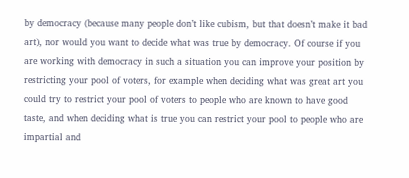by democracy (because many people don’t like cubism, but that doesn’t make it bad art), nor would you want to decide what was true by democracy. Of course if you are working with democracy in such a situation you can improve your position by restricting your pool of voters, for example when deciding what was great art you could try to restrict your pool of voters to people who are known to have good taste, and when deciding what is true you can restrict your pool to people who are impartial and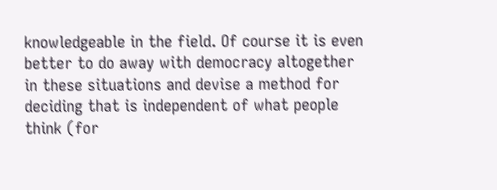knowledgeable in the field. Of course it is even better to do away with democracy altogether in these situations and devise a method for deciding that is independent of what people think (for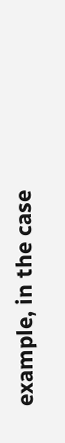example, in the case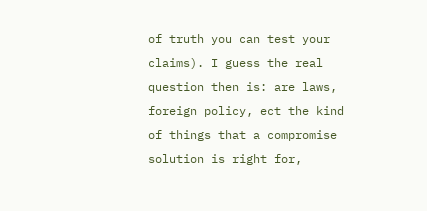of truth you can test your claims). I guess the real question then is: are laws, foreign policy, ect the kind of things that a compromise solution is right for,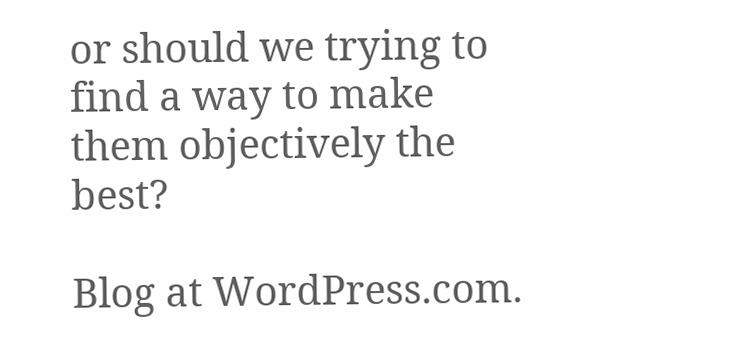or should we trying to find a way to make them objectively the best?

Blog at WordPress.com.